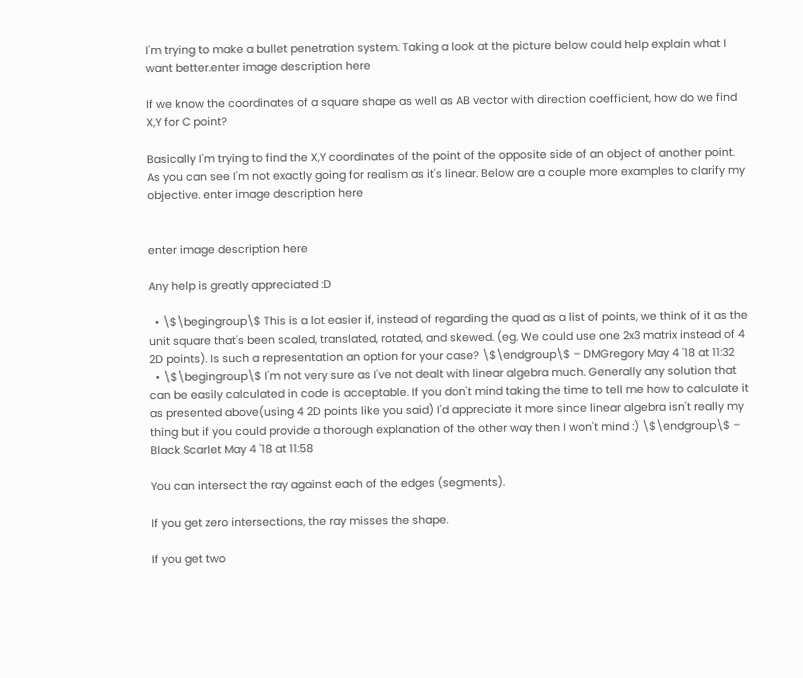I'm trying to make a bullet penetration system. Taking a look at the picture below could help explain what I want better.enter image description here

If we know the coordinates of a square shape as well as AB vector with direction coefficient, how do we find X,Y for C point?

Basically I'm trying to find the X,Y coordinates of the point of the opposite side of an object of another point. As you can see I'm not exactly going for realism as it's linear. Below are a couple more examples to clarify my objective. enter image description here


enter image description here

Any help is greatly appreciated :D

  • \$\begingroup\$ This is a lot easier if, instead of regarding the quad as a list of points, we think of it as the unit square that's been scaled, translated, rotated, and skewed. (eg. We could use one 2x3 matrix instead of 4 2D points). Is such a representation an option for your case? \$\endgroup\$ – DMGregory May 4 '18 at 11:32
  • \$\begingroup\$ I'm not very sure as I've not dealt with linear algebra much. Generally any solution that can be easily calculated in code is acceptable. If you don't mind taking the time to tell me how to calculate it as presented above(using 4 2D points like you said) I'd appreciate it more since linear algebra isn't really my thing but if you could provide a thorough explanation of the other way then I won't mind :) \$\endgroup\$ – Black Scarlet May 4 '18 at 11:58

You can intersect the ray against each of the edges (segments).

If you get zero intersections, the ray misses the shape.

If you get two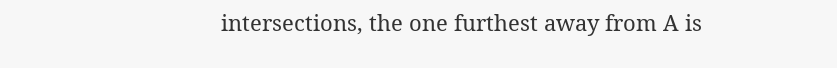intersections, the one furthest away from A is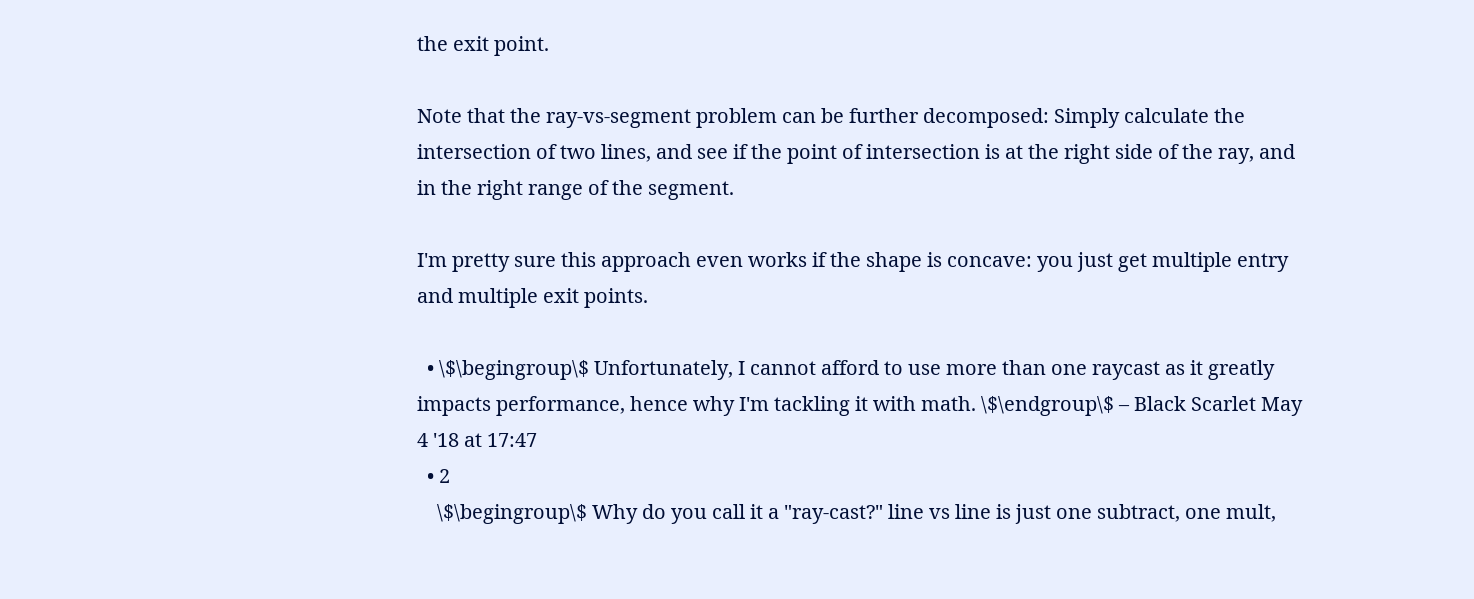the exit point.

Note that the ray-vs-segment problem can be further decomposed: Simply calculate the intersection of two lines, and see if the point of intersection is at the right side of the ray, and in the right range of the segment.

I'm pretty sure this approach even works if the shape is concave: you just get multiple entry and multiple exit points.

  • \$\begingroup\$ Unfortunately, I cannot afford to use more than one raycast as it greatly impacts performance, hence why I'm tackling it with math. \$\endgroup\$ – Black Scarlet May 4 '18 at 17:47
  • 2
    \$\begingroup\$ Why do you call it a "ray-cast?" line vs line is just one subtract, one mult,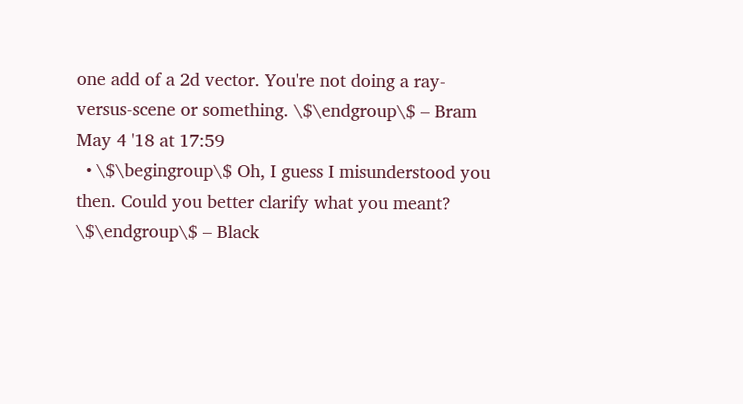one add of a 2d vector. You're not doing a ray-versus-scene or something. \$\endgroup\$ – Bram May 4 '18 at 17:59
  • \$\begingroup\$ Oh, I guess I misunderstood you then. Could you better clarify what you meant? \$\endgroup\$ – Black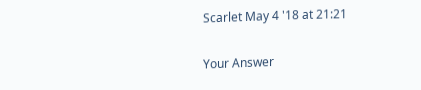Scarlet May 4 '18 at 21:21

Your Answer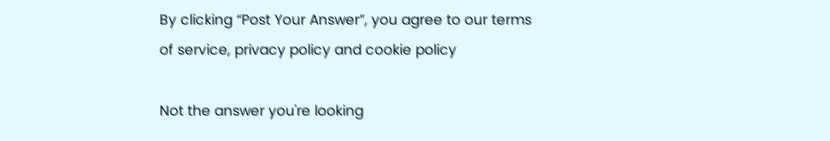By clicking “Post Your Answer”, you agree to our terms of service, privacy policy and cookie policy

Not the answer you're looking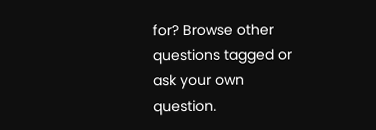for? Browse other questions tagged or ask your own question.